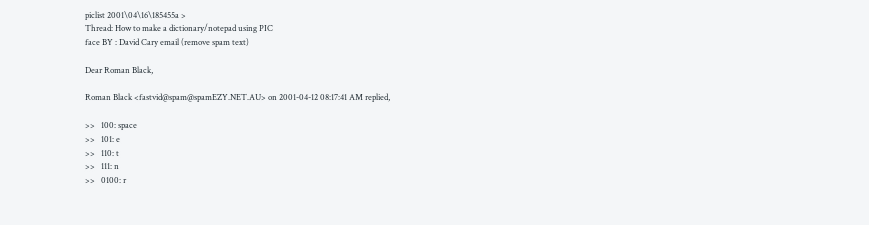piclist 2001\04\16\185455a >
Thread: How to make a dictionary/notepad using PIC
face BY : David Cary email (remove spam text)

Dear Roman Black,

Roman Black <fastvid@spam@spamEZY.NET.AU> on 2001-04-12 08:17:41 AM replied,

>>   100: space
>>   101: e
>>   110: t
>>   111: n
>>   0100: r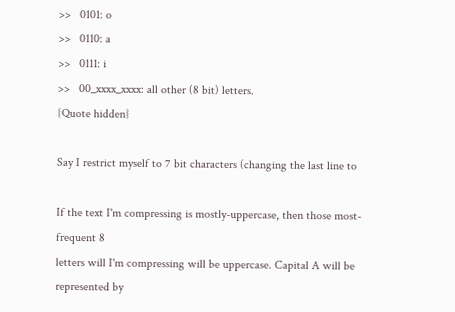>>   0101: o
>>   0110: a
>>   0111: i
>>   00_xxxx_xxxx: all other (8 bit) letters.
{Quote hidden}

Say I restrict myself to 7 bit characters (changing the last line to

If the text I'm compressing is mostly-uppercase, then those most-frequent 8
letters will I'm compressing will be uppercase. Capital A will be represented by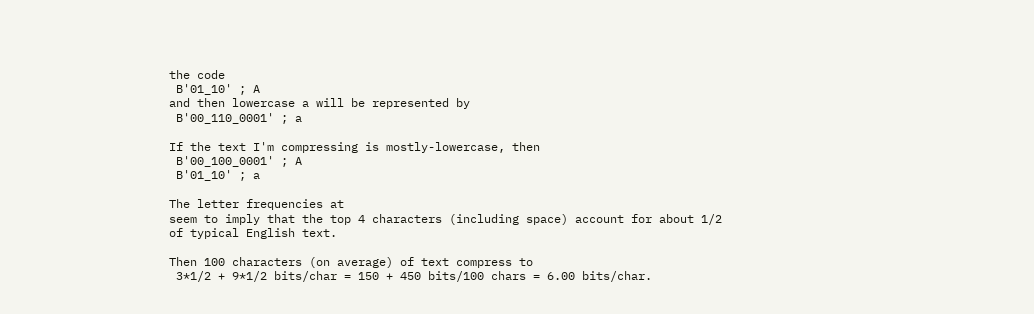the code
 B'01_10' ; A
and then lowercase a will be represented by
 B'00_110_0001' ; a

If the text I'm compressing is mostly-lowercase, then
 B'00_100_0001' ; A
 B'01_10' ; a

The letter frequencies at
seem to imply that the top 4 characters (including space) account for about 1/2
of typical English text.

Then 100 characters (on average) of text compress to
 3*1/2 + 9*1/2 bits/char = 150 + 450 bits/100 chars = 6.00 bits/char.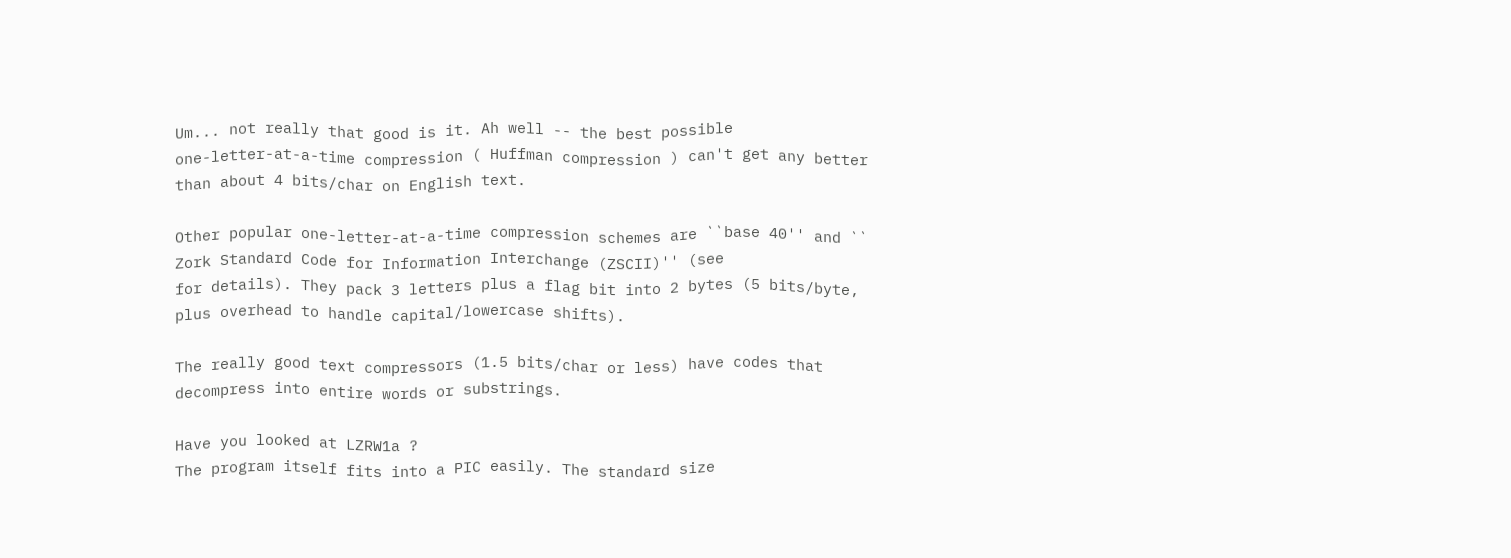Um... not really that good is it. Ah well -- the best possible
one-letter-at-a-time compression ( Huffman compression ) can't get any better
than about 4 bits/char on English text.

Other popular one-letter-at-a-time compression schemes are ``base 40'' and ``
Zork Standard Code for Information Interchange (ZSCII)'' (see
for details). They pack 3 letters plus a flag bit into 2 bytes (5 bits/byte,
plus overhead to handle capital/lowercase shifts).

The really good text compressors (1.5 bits/char or less) have codes that
decompress into entire words or substrings.

Have you looked at LZRW1a ?
The program itself fits into a PIC easily. The standard size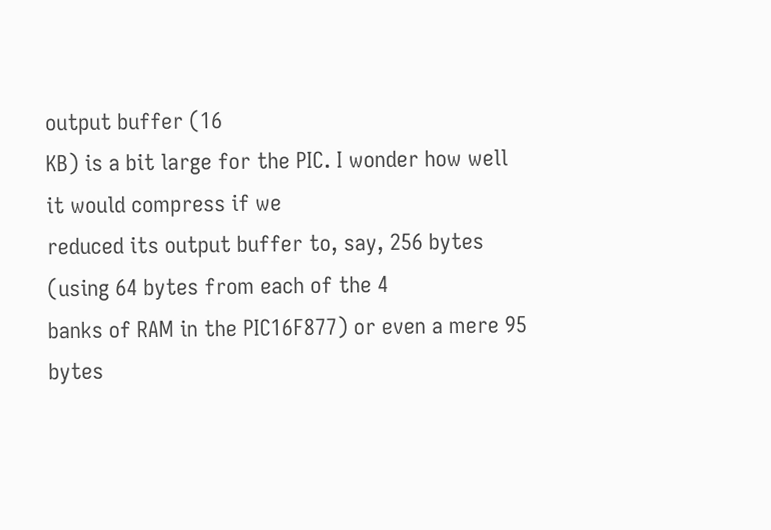output buffer (16
KB) is a bit large for the PIC. I wonder how well it would compress if we
reduced its output buffer to, say, 256 bytes (using 64 bytes from each of the 4
banks of RAM in the PIC16F877) or even a mere 95 bytes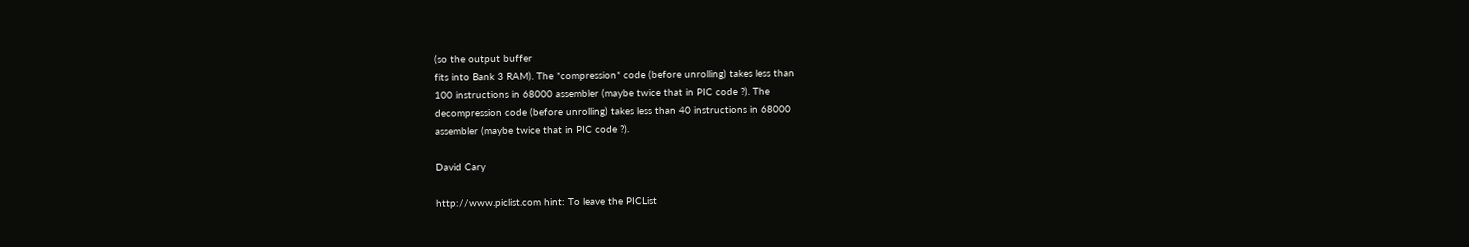(so the output buffer
fits into Bank 3 RAM). The *compression* code (before unrolling) takes less than
100 instructions in 68000 assembler (maybe twice that in PIC code ?). The
decompression code (before unrolling) takes less than 40 instructions in 68000
assembler (maybe twice that in PIC code ?).

David Cary

http://www.piclist.com hint: To leave the PICList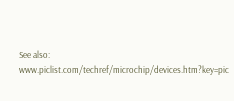See also: www.piclist.com/techref/microchip/devices.htm?key=pic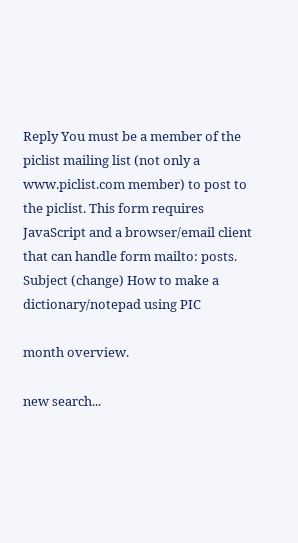Reply You must be a member of the piclist mailing list (not only a www.piclist.com member) to post to the piclist. This form requires JavaScript and a browser/email client that can handle form mailto: posts.
Subject (change) How to make a dictionary/notepad using PIC

month overview.

new search...